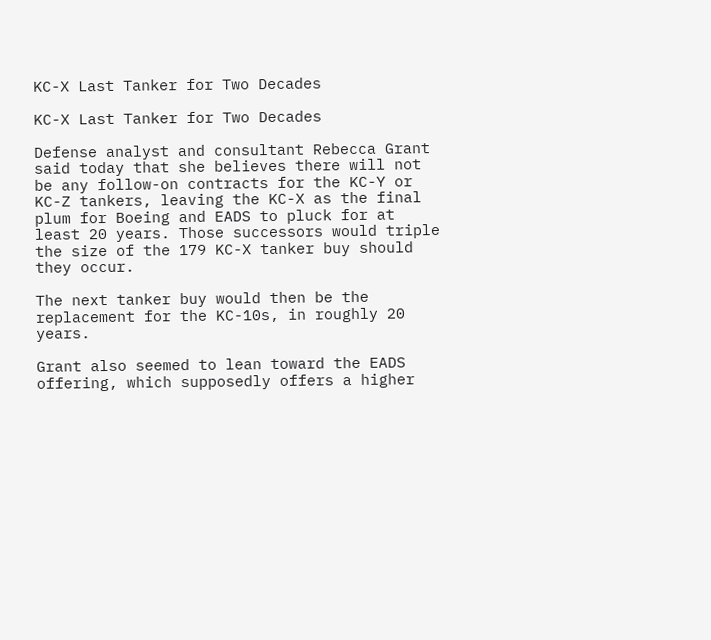KC-X Last Tanker for Two Decades

KC-X Last Tanker for Two Decades

Defense analyst and consultant Rebecca Grant said today that she believes there will not be any follow-on contracts for the KC-Y or KC-Z tankers, leaving the KC-X as the final plum for Boeing and EADS to pluck for at least 20 years. Those successors would triple the size of the 179 KC-X tanker buy should they occur.

The next tanker buy would then be the replacement for the KC-10s, in roughly 20 years.

Grant also seemed to lean toward the EADS offering, which supposedly offers a higher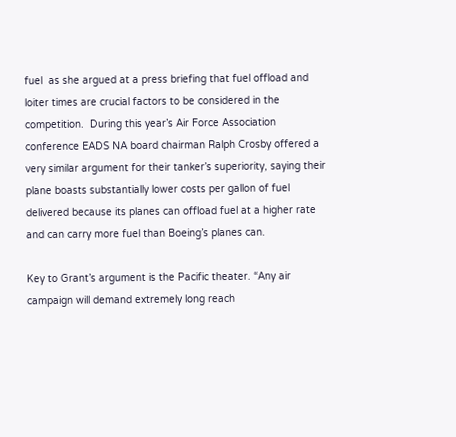fuel  as she argued at a press briefing that fuel offload and loiter times are crucial factors to be considered in the competition.  During this year’s Air Force Association conference EADS NA board chairman Ralph Crosby offered a very similar argument for their tanker’s superiority, saying their plane boasts substantially lower costs per gallon of fuel delivered because its planes can offload fuel at a higher rate and can carry more fuel than Boeing’s planes can.

Key to Grant’s argument is the Pacific theater. “Any air campaign will demand extremely long reach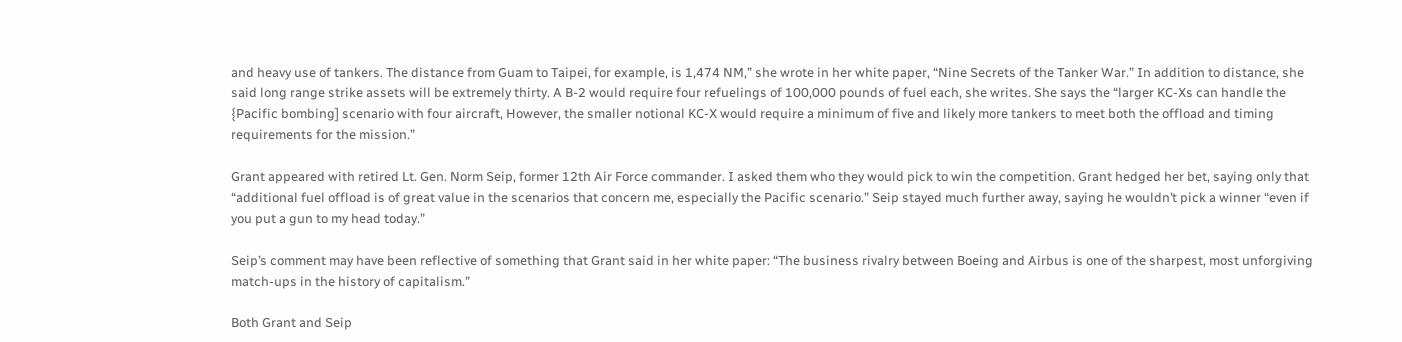and heavy use of tankers. The distance from Guam to Taipei, for example, is 1,474 NM,” she wrote in her white paper, “Nine Secrets of the Tanker War.” In addition to distance, she said long range strike assets will be extremely thirty. A B-2 would require four refuelings of 100,000 pounds of fuel each, she writes. She says the “larger KC-Xs can handle the {Pacific bombing] scenario with four aircraft, However, the smaller notional KC-X would require a minimum of five and likely more tankers to meet both the offload and timing requirements for the mission.”

Grant appeared with retired Lt. Gen. Norm Seip, former 12th Air Force commander. I asked them who they would pick to win the competition. Grant hedged her bet, saying only that “additional fuel offload is of great value in the scenarios that concern me, especially the Pacific scenario.” Seip stayed much further away, saying he wouldn’t pick a winner “even if you put a gun to my head today.”

Seip’s comment may have been reflective of something that Grant said in her white paper: “The business rivalry between Boeing and Airbus is one of the sharpest, most unforgiving match-ups in the history of capitalism.”

Both Grant and Seip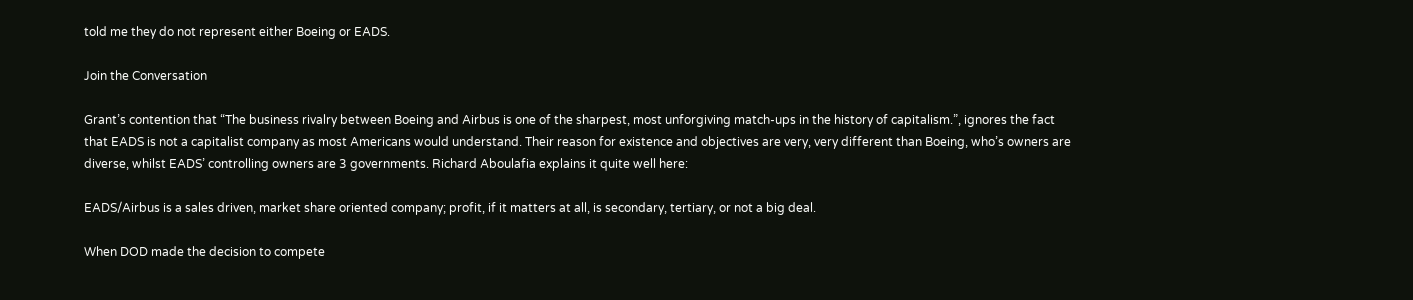told me they do not represent either Boeing or EADS.

Join the Conversation

Grant’s contention that “The business rivalry between Boeing and Airbus is one of the sharpest, most unforgiving match-ups in the history of capitalism.”, ignores the fact that EADS is not a capitalist company as most Americans would understand. Their reason for existence and objectives are very, very different than Boeing, who’s owners are diverse, whilst EADS’ controlling owners are 3 governments. Richard Aboulafia explains it quite well here:

EADS/Airbus is a sales driven, market share oriented company; profit, if it matters at all, is secondary, tertiary, or not a big deal.

When DOD made the decision to compete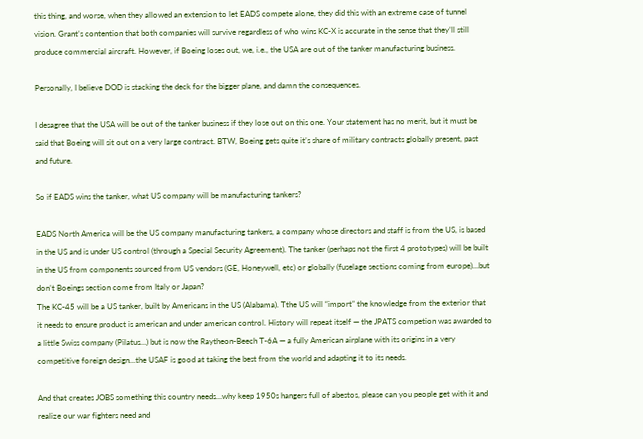this thing, and worse, when they allowed an extension to let EADS compete alone, they did this with an extreme case of tunnel vision. Grant’s contention that both companies will survive regardless of who wins KC-X is accurate in the sense that they’ll still produce commercial aircraft. However, if Boeing loses out, we, i.e., the USA are out of the tanker manufacturing business.

Personally, I believe DOD is stacking the deck for the bigger plane, and damn the consequences.

I desagree that the USA will be out of the tanker business if they lose out on this one. Your statement has no merit, but it must be said that Boeing will sit out on a very large contract. BTW, Boeing gets quite it’s share of military contracts globally present, past and future.

So if EADS wins the tanker, what US company will be manufacturing tankers?

EADS North America will be the US company manufacturing tankers, a company whose directors and staff is from the US, is based in the US and is under US control (through a Special Security Agreement). The tanker (perhaps not the first 4 prototypes) will be built in the US from components sourced from US vendors (GE, Honeywell, etc) or globally (fuselage sections coming from europe)…but don’t Boeings section come from Italy or Japan?
The KC-45 will be a US tanker, built by Americans in the US (Alabama). Tthe US will “import” the knowledge from the exterior that it needs to ensure product is american and under american control. History will repeat itself — the JPATS competion was awarded to a little Swiss company (Pilatus…) but is now the Raytheon-Beech T-6A — a fully American airplane with its origins in a very competitive foreign design…the USAF is good at taking the best from the world and adapting it to its needs.

And that creates JOBS something this country needs…why keep 1950s hangers full of abestos, please can you people get with it and realize our war fighters need and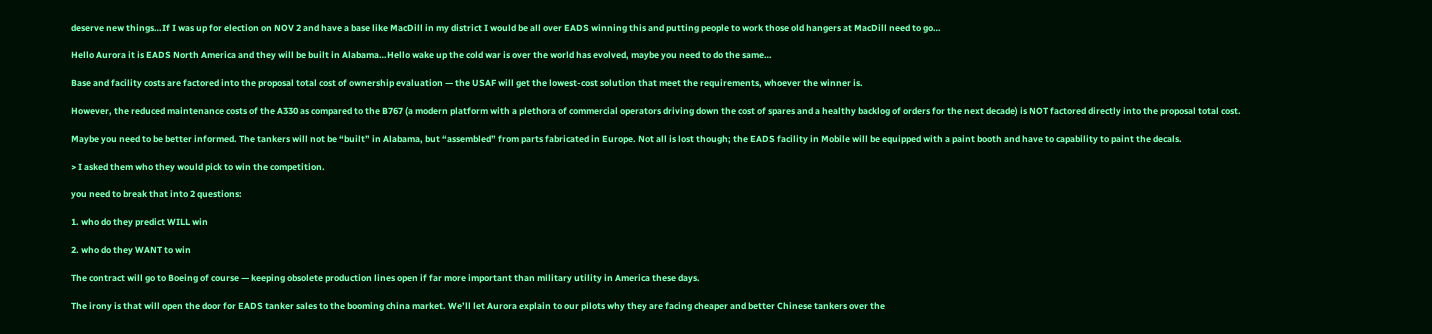deserve new things…If I was up for election on NOV 2 and have a base like MacDill in my district I would be all over EADS winning this and putting people to work those old hangers at MacDill need to go…

Hello Aurora it is EADS North America and they will be built in Alabama…Hello wake up the cold war is over the world has evolved, maybe you need to do the same…

Base and facility costs are factored into the proposal total cost of ownership evaluation — the USAF will get the lowest-cost solution that meet the requirements, whoever the winner is.

However, the reduced maintenance costs of the A330 as compared to the B767 (a modern platform with a plethora of commercial operators driving down the cost of spares and a healthy backlog of orders for the next decade) is NOT factored directly into the proposal total cost.

Maybe you need to be better informed. The tankers will not be “built” in Alabama, but “assembled” from parts fabricated in Europe. Not all is lost though; the EADS facility in Mobile will be equipped with a paint booth and have to capability to paint the decals.

> I asked them who they would pick to win the competition.

you need to break that into 2 questions:

1. who do they predict WILL win

2. who do they WANT to win

The contract will go to Boeing of course — keeping obsolete production lines open if far more important than military utility in America these days.

The irony is that will open the door for EADS tanker sales to the booming china market. We’ll let Aurora explain to our pilots why they are facing cheaper and better Chinese tankers over the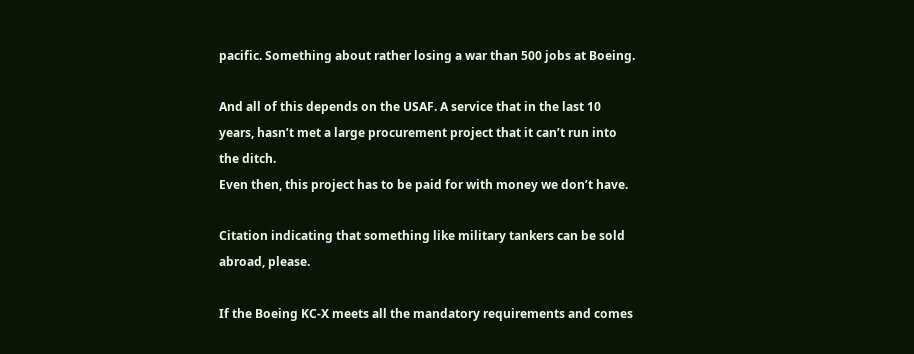pacific. Something about rather losing a war than 500 jobs at Boeing.

And all of this depends on the USAF. A service that in the last 10 years, hasn’t met a large procurement project that it can’t run into the ditch.
Even then, this project has to be paid for with money we don’t have.

Citation indicating that something like military tankers can be sold abroad, please.

If the Boeing KC-X meets all the mandatory requirements and comes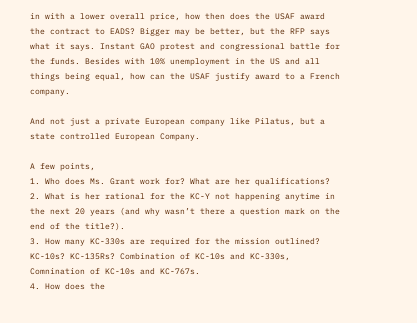in with a lower overall price, how then does the USAF award the contract to EADS? Bigger may be better, but the RFP says what it says. Instant GAO protest and congressional battle for the funds. Besides with 10% unemployment in the US and all things being equal, how can the USAF justify award to a French company.

And not just a private European company like Pilatus, but a state controlled European Company.

A few points,
1. Who does Ms. Grant work for? What are her qualifications?
2. What is her rational for the KC-Y not happening anytime in the next 20 years (and why wasn’t there a question mark on the end of the title?).
3. How many KC-330s are required for the mission outlined? KC-10s? KC-135Rs? Combination of KC-10s and KC-330s, Comnination of KC-10s and KC-767s.
4. How does the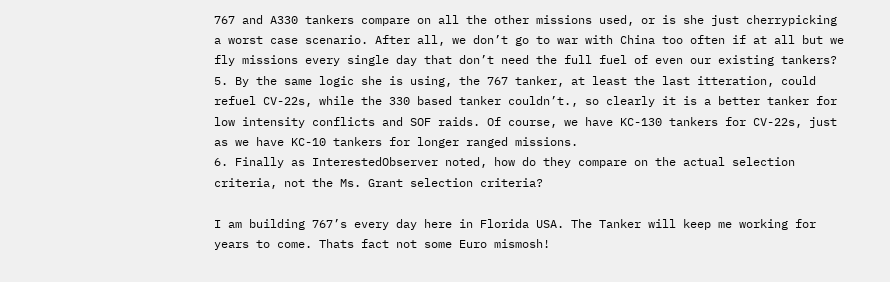767 and A330 tankers compare on all the other missions used, or is she just cherrypicking a worst case scenario. After all, we don’t go to war with China too often if at all but we fly missions every single day that don’t need the full fuel of even our existing tankers?
5. By the same logic she is using, the 767 tanker, at least the last itteration, could refuel CV-22s, while the 330 based tanker couldn’t., so clearly it is a better tanker for low intensity conflicts and SOF raids. Of course, we have KC-130 tankers for CV-22s, just as we have KC-10 tankers for longer ranged missions.
6. Finally as InterestedObserver noted, how do they compare on the actual selection criteria, not the Ms. Grant selection criteria?

I am building 767’s every day here in Florida USA. The Tanker will keep me working for years to come. Thats fact not some Euro mismosh!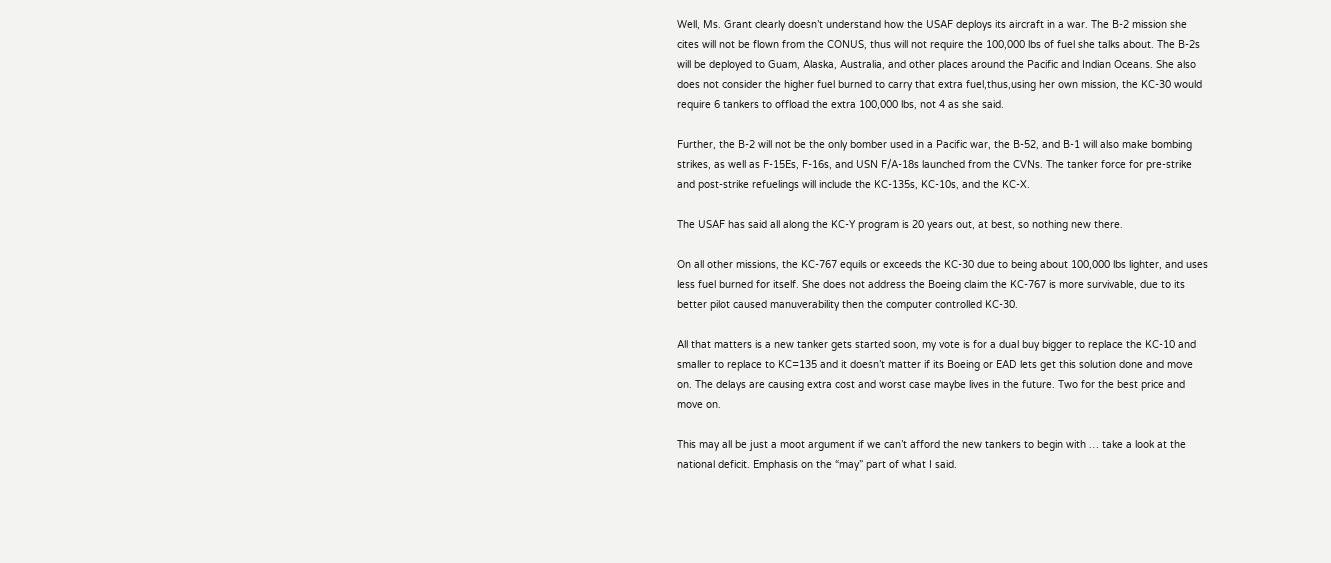Well, Ms. Grant clearly doesn’t understand how the USAF deploys its aircraft in a war. The B-2 mission she cites will not be flown from the CONUS, thus will not require the 100,000 lbs of fuel she talks about. The B-2s will be deployed to Guam, Alaska, Australia, and other places around the Pacific and Indian Oceans. She also does not consider the higher fuel burned to carry that extra fuel,thus,using her own mission, the KC-30 would require 6 tankers to offload the extra 100,000 lbs, not 4 as she said.

Further, the B-2 will not be the only bomber used in a Pacific war, the B-52, and B-1 will also make bombing strikes, as well as F-15Es, F-16s, and USN F/A-18s launched from the CVNs. The tanker force for pre-strike and post-strike refuelings will include the KC-135s, KC-10s, and the KC-X.

The USAF has said all along the KC-Y program is 20 years out, at best, so nothing new there.

On all other missions, the KC-767 equils or exceeds the KC-30 due to being about 100,000 lbs lighter, and uses less fuel burned for itself. She does not address the Boeing claim the KC-767 is more survivable, due to its better pilot caused manuverability then the computer controlled KC-30.

All that matters is a new tanker gets started soon, my vote is for a dual buy bigger to replace the KC-10 and smaller to replace to KC=135 and it doesn’t matter if its Boeing or EAD lets get this solution done and move on. The delays are causing extra cost and worst case maybe lives in the future. Two for the best price and move on.

This may all be just a moot argument if we can’t afford the new tankers to begin with … take a look at the national deficit. Emphasis on the “may” part of what I said.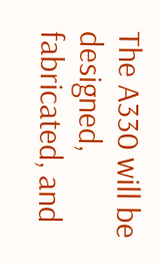The A330 will be designed, fabricated, and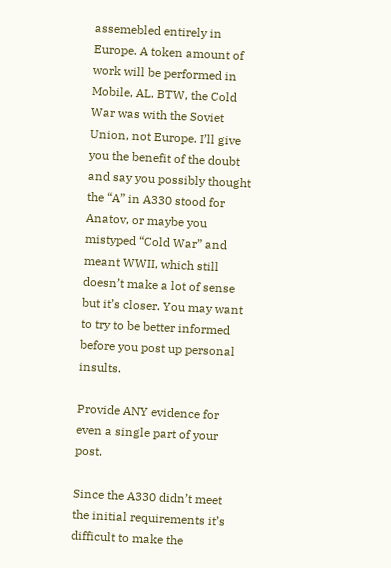assemebled entirely in Europe. A token amount of work will be performed in Mobile, AL. BTW, the Cold War was with the Soviet Union, not Europe. I’ll give you the benefit of the doubt and say you possibly thought the “A” in A330 stood for Anatov, or maybe you mistyped “Cold War” and meant WWII, which still doesn’t make a lot of sense but it’s closer. You may want to try to be better informed before you post up personal insults.

Provide ANY evidence for even a single part of your post.

Since the A330 didn’t meet the initial requirements it’s difficult to make the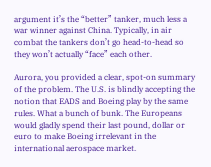argument it’s the “better” tanker, much less a war winner against China. Typically, in air combat the tankers don’t go head-to-head so they won’t actually “face” each other.

Aurora, you provided a clear, spot-on summary of the problem. The U.S. is blindly accepting the notion that EADS and Boeing play by the same rules. What a bunch of bunk. The Europeans would gladly spend their last pound, dollar or euro to make Boeing irrelevant in the international aerospace market.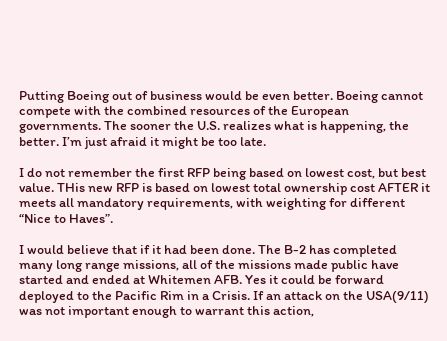Putting Boeing out of business would be even better. Boeing cannot compete with the combined resources of the European governments. The sooner the U.S. realizes what is happening, the better. I’m just afraid it might be too late.

I do not remember the first RFP being based on lowest cost, but best value. THis new RFP is based on lowest total ownership cost AFTER it meets all mandatory requirements, with weighting for different “Nice to Haves”.

I would believe that if it had been done. The B-2 has completed many long range missions, all of the missions made public have started and ended at Whitemen AFB. Yes it could be forward deployed to the Pacific Rim in a Crisis. If an attack on the USA(9/11) was not important enough to warrant this action,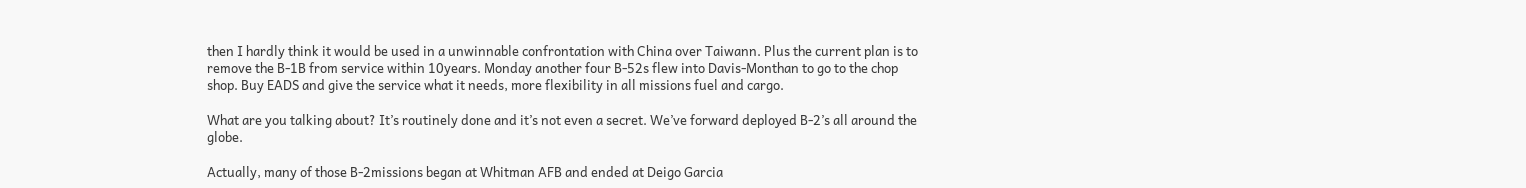then I hardly think it would be used in a unwinnable confrontation with China over Taiwann. Plus the current plan is to remove the B-1B from service within 10years. Monday another four B-52s flew into Davis-Monthan to go to the chop shop. Buy EADS and give the service what it needs, more flexibility in all missions fuel and cargo.

What are you talking about? It’s routinely done and it’s not even a secret. We’ve forward deployed B-2’s all around the globe.

Actually, many of those B-2missions began at Whitman AFB and ended at Deigo Garcia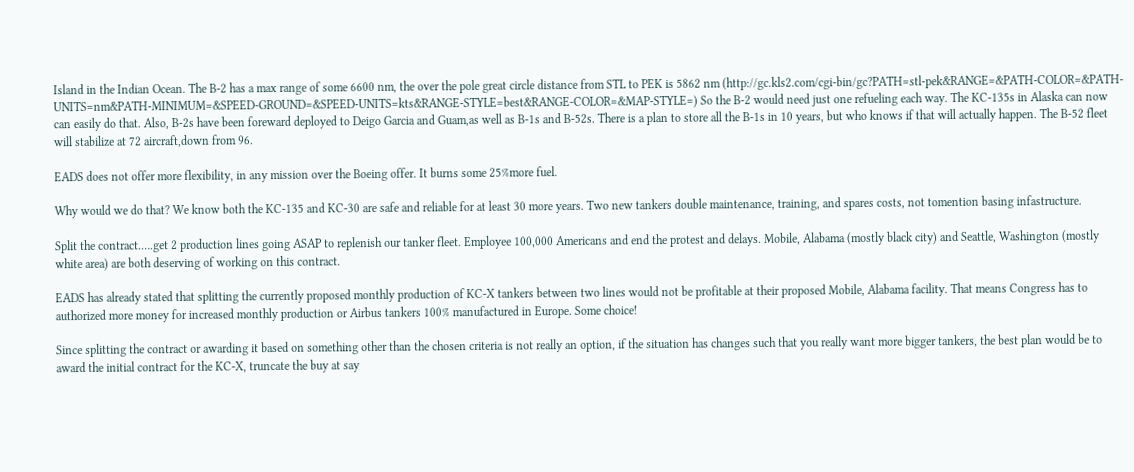Island in the Indian Ocean. The B-2 has a max range of some 6600 nm, the over the pole great circle distance from STL to PEK is 5862 nm (http://gc.kls2.com/cgi-bin/gc?PATH=stl-pek&RANGE=&PATH-COLOR=&PATH-UNITS=nm&PATH-MINIMUM=&SPEED-GROUND=&SPEED-UNITS=kts&RANGE-STYLE=best&RANGE-COLOR=&MAP-STYLE=) So the B-2 would need just one refueling each way. The KC-135s in Alaska can now can easily do that. Also, B-2s have been foreward deployed to Deigo Garcia and Guam,as well as B-1s and B-52s. There is a plan to store all the B-1s in 10 years, but who knows if that will actually happen. The B-52 fleet will stabilize at 72 aircraft,down from 96.

EADS does not offer more flexibility, in any mission over the Boeing offer. It burns some 25%more fuel.

Why would we do that? We know both the KC-135 and KC-30 are safe and reliable for at least 30 more years. Two new tankers double maintenance, training, and spares costs, not tomention basing infastructure.

Split the contract.….get 2 production lines going ASAP to replenish our tanker fleet. Employee 100,000 Americans and end the protest and delays. Mobile, Alabama (mostly black city) and Seattle, Washington (mostly white area) are both deserving of working on this contract.

EADS has already stated that splitting the currently proposed monthly production of KC-X tankers between two lines would not be profitable at their proposed Mobile, Alabama facility. That means Congress has to authorized more money for increased monthly production or Airbus tankers 100% manufactured in Europe. Some choice!

Since splitting the contract or awarding it based on something other than the chosen criteria is not really an option, if the situation has changes such that you really want more bigger tankers, the best plan would be to award the initial contract for the KC-X, truncate the buy at say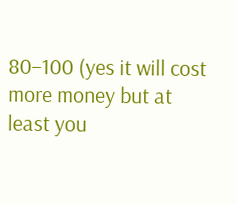80–100 (yes it will cost more money but at least you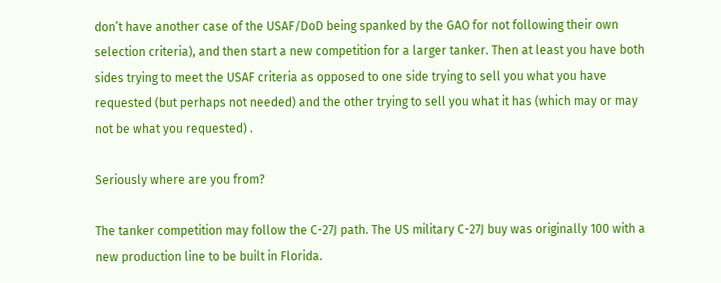don’t have another case of the USAF/DoD being spanked by the GAO for not following their own selection criteria), and then start a new competition for a larger tanker. Then at least you have both sides trying to meet the USAF criteria as opposed to one side trying to sell you what you have requested (but perhaps not needed) and the other trying to sell you what it has (which may or may not be what you requested) .

Seriously where are you from?

The tanker competition may follow the C-27J path. The US military C-27J buy was originally 100 with a new production line to be built in Florida.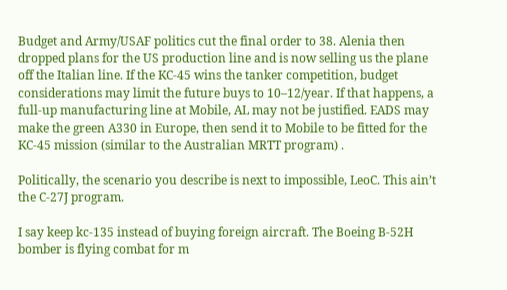Budget and Army/USAF politics cut the final order to 38. Alenia then dropped plans for the US production line and is now selling us the plane off the Italian line. If the KC-45 wins the tanker competition, budget considerations may limit the future buys to 10–12/year. If that happens, a full-up manufacturing line at Mobile, AL may not be justified. EADS may make the green A330 in Europe, then send it to Mobile to be fitted for the KC-45 mission (similar to the Australian MRTT program) .

Politically, the scenario you describe is next to impossible, LeoC. This ain’t the C-27J program.

I say keep kc-135 instead of buying foreign aircraft. The Boeing B-52H bomber is flying combat for m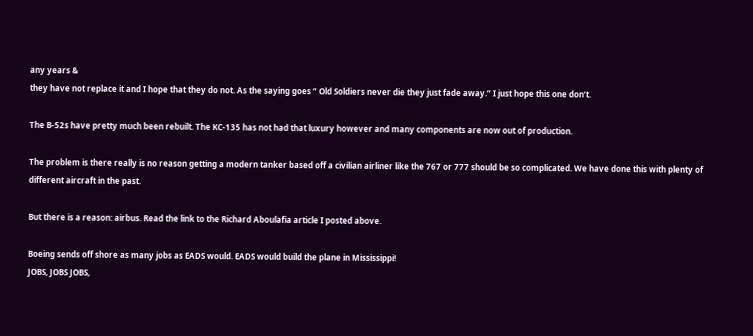any years &
they have not replace it and I hope that they do not. As the saying goes ” Old Soldiers never die they just fade away.” I just hope this one don’t.

The B-52s have pretty much been rebuilt. The KC-135 has not had that luxury however and many components are now out of production.

The problem is there really is no reason getting a modern tanker based off a civilian airliner like the 767 or 777 should be so complicated. We have done this with plenty of different aircraft in the past.

But there is a reason: airbus. Read the link to the Richard Aboulafia article I posted above.

Boeing sends off shore as many jobs as EADS would. EADS would build the plane in Mississippi!
JOBS, JOBS JOBS,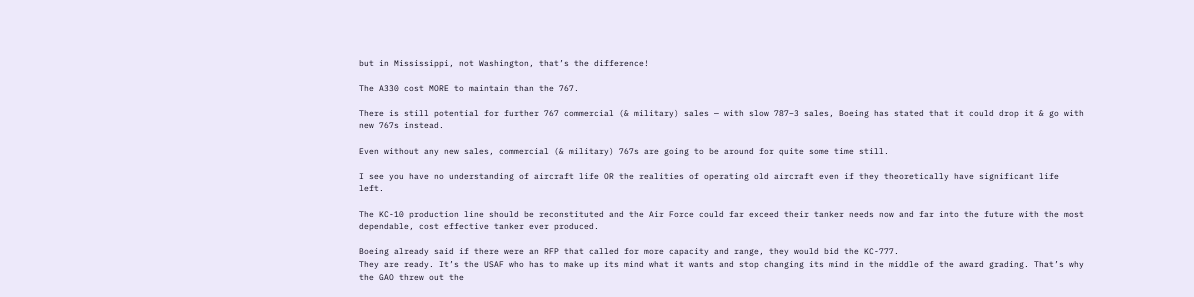but in Mississippi, not Washington, that’s the difference!

The A330 cost MORE to maintain than the 767.

There is still potential for further 767 commercial (& military) sales — with slow 787–3 sales, Boeing has stated that it could drop it & go with new 767s instead.

Even without any new sales, commercial (& military) 767s are going to be around for quite some time still.

I see you have no understanding of aircraft life OR the realities of operating old aircraft even if they theoretically have significant life left.

The KC-10 production line should be reconstituted and the Air Force could far exceed their tanker needs now and far into the future with the most dependable, cost effective tanker ever produced.

Boeing already said if there were an RFP that called for more capacity and range, they would bid the KC-777.
They are ready. It’s the USAF who has to make up its mind what it wants and stop changing its mind in the middle of the award grading. That’s why the GAO threw out the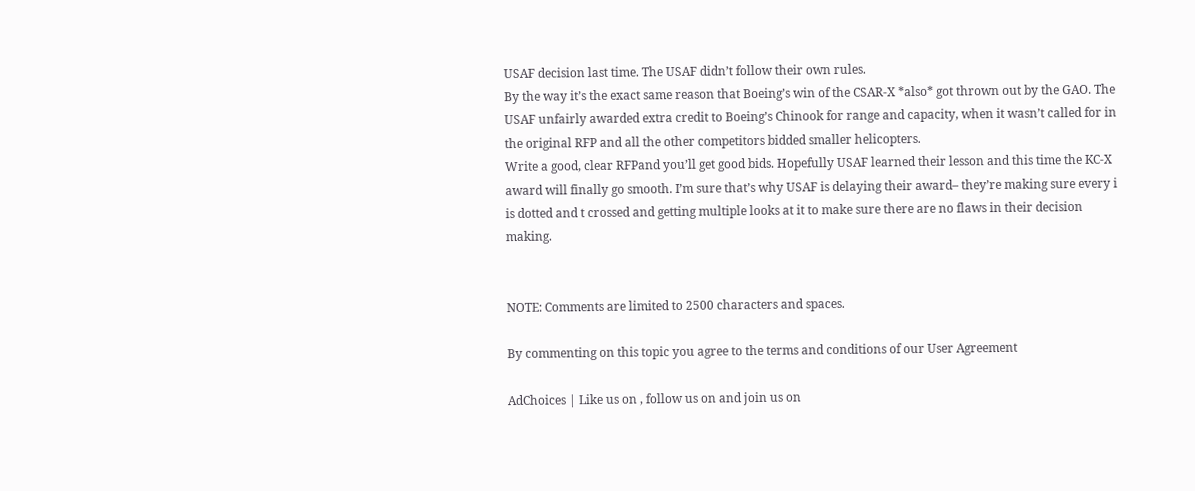USAF decision last time. The USAF didn’t follow their own rules.
By the way it’s the exact same reason that Boeing’s win of the CSAR-X *also* got thrown out by the GAO. The USAF unfairly awarded extra credit to Boeing’s Chinook for range and capacity, when it wasn’t called for in the original RFP and all the other competitors bidded smaller helicopters.
Write a good, clear RFPand you’ll get good bids. Hopefully USAF learned their lesson and this time the KC-X award will finally go smooth. I’m sure that’s why USAF is delaying their award– they’re making sure every i is dotted and t crossed and getting multiple looks at it to make sure there are no flaws in their decision making.


NOTE: Comments are limited to 2500 characters and spaces.

By commenting on this topic you agree to the terms and conditions of our User Agreement

AdChoices | Like us on , follow us on and join us on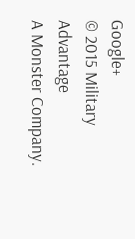Google+
© 2015 Military Advantage
A Monster Company.